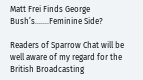Matt Frei Finds George Bush’s…….Feminine Side?

Readers of Sparrow Chat will be well aware of my regard for the British Broadcasting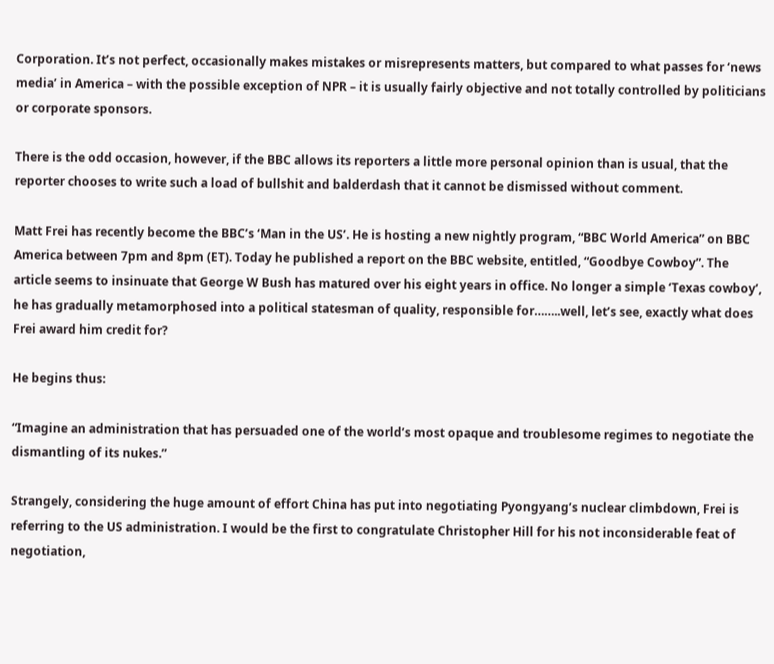Corporation. It’s not perfect, occasionally makes mistakes or misrepresents matters, but compared to what passes for ‘news media’ in America – with the possible exception of NPR – it is usually fairly objective and not totally controlled by politicians or corporate sponsors.

There is the odd occasion, however, if the BBC allows its reporters a little more personal opinion than is usual, that the reporter chooses to write such a load of bullshit and balderdash that it cannot be dismissed without comment.

Matt Frei has recently become the BBC’s ‘Man in the US’. He is hosting a new nightly program, “BBC World America” on BBC America between 7pm and 8pm (ET). Today he published a report on the BBC website, entitled, “Goodbye Cowboy”. The article seems to insinuate that George W Bush has matured over his eight years in office. No longer a simple ‘Texas cowboy’, he has gradually metamorphosed into a political statesman of quality, responsible for……..well, let’s see, exactly what does Frei award him credit for?

He begins thus:

“Imagine an administration that has persuaded one of the world’s most opaque and troublesome regimes to negotiate the dismantling of its nukes.”

Strangely, considering the huge amount of effort China has put into negotiating Pyongyang’s nuclear climbdown, Frei is referring to the US administration. I would be the first to congratulate Christopher Hill for his not inconsiderable feat of negotiation,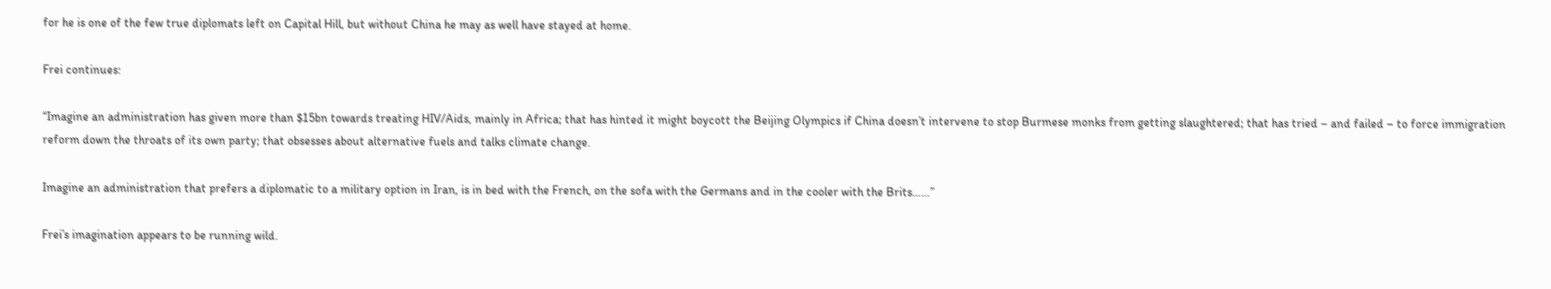for he is one of the few true diplomats left on Capital Hill, but without China he may as well have stayed at home.

Frei continues:

“Imagine an administration has given more than $15bn towards treating HIV/Aids, mainly in Africa; that has hinted it might boycott the Beijing Olympics if China doesn’t intervene to stop Burmese monks from getting slaughtered; that has tried – and failed – to force immigration reform down the throats of its own party; that obsesses about alternative fuels and talks climate change.

Imagine an administration that prefers a diplomatic to a military option in Iran, is in bed with the French, on the sofa with the Germans and in the cooler with the Brits……”

Frei’s imagination appears to be running wild.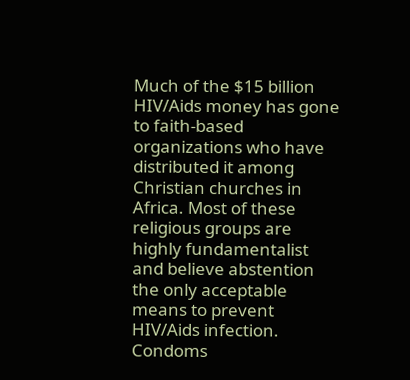Much of the $15 billion HIV/Aids money has gone to faith-based organizations who have distributed it among Christian churches in Africa. Most of these religious groups are highly fundamentalist and believe abstention the only acceptable means to prevent HIV/Aids infection. Condoms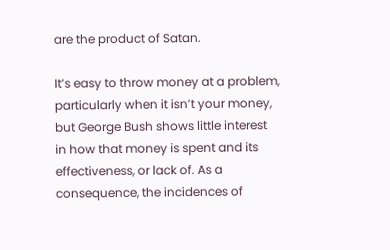are the product of Satan.

It’s easy to throw money at a problem, particularly when it isn’t your money, but George Bush shows little interest in how that money is spent and its effectiveness, or lack of. As a consequence, the incidences of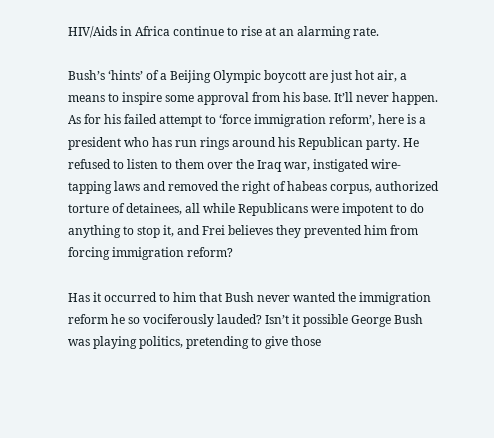HIV/Aids in Africa continue to rise at an alarming rate.

Bush’s ‘hints’ of a Beijing Olympic boycott are just hot air, a means to inspire some approval from his base. It’ll never happen. As for his failed attempt to ‘force immigration reform’, here is a president who has run rings around his Republican party. He refused to listen to them over the Iraq war, instigated wire-tapping laws and removed the right of habeas corpus, authorized torture of detainees, all while Republicans were impotent to do anything to stop it, and Frei believes they prevented him from forcing immigration reform?

Has it occurred to him that Bush never wanted the immigration reform he so vociferously lauded? Isn’t it possible George Bush was playing politics, pretending to give those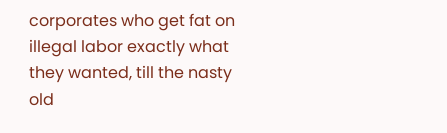corporates who get fat on illegal labor exactly what they wanted, till the nasty old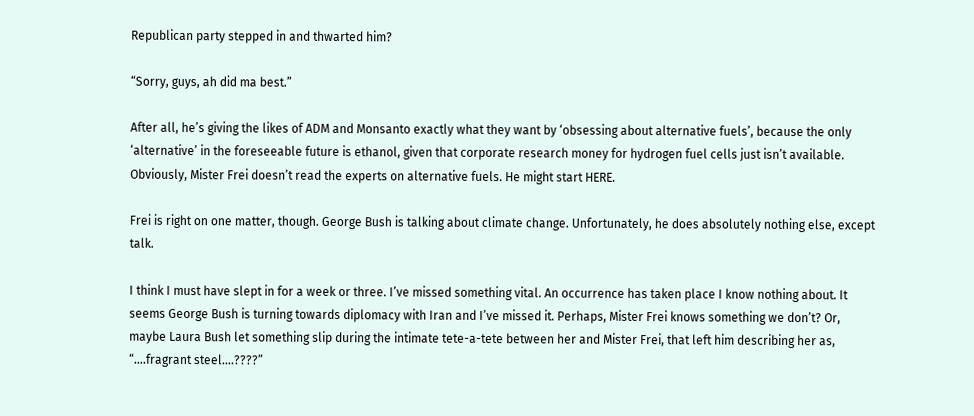Republican party stepped in and thwarted him?

“Sorry, guys, ah did ma best.”

After all, he’s giving the likes of ADM and Monsanto exactly what they want by ‘obsessing about alternative fuels’, because the only ‘alternative’ in the foreseeable future is ethanol, given that corporate research money for hydrogen fuel cells just isn’t available. Obviously, Mister Frei doesn’t read the experts on alternative fuels. He might start HERE.

Frei is right on one matter, though. George Bush is talking about climate change. Unfortunately, he does absolutely nothing else, except talk.

I think I must have slept in for a week or three. I’ve missed something vital. An occurrence has taken place I know nothing about. It seems George Bush is turning towards diplomacy with Iran and I’ve missed it. Perhaps, Mister Frei knows something we don’t? Or, maybe Laura Bush let something slip during the intimate tete-a-tete between her and Mister Frei, that left him describing her as, “….fragrant steel….????”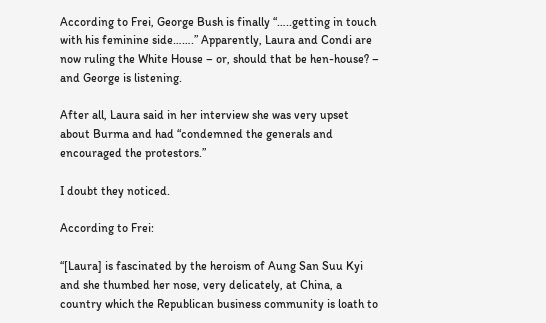According to Frei, George Bush is finally “…..getting in touch with his feminine side…….” Apparently, Laura and Condi are now ruling the White House – or, should that be hen-house? – and George is listening.

After all, Laura said in her interview she was very upset about Burma and had “condemned the generals and encouraged the protestors.”

I doubt they noticed.

According to Frei:

“[Laura] is fascinated by the heroism of Aung San Suu Kyi and she thumbed her nose, very delicately, at China, a country which the Republican business community is loath to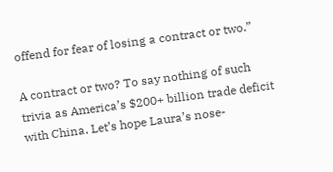offend for fear of losing a contract or two.”

A contract or two? To say nothing of such trivia as America’s $200+ billion trade deficit with China. Let’s hope Laura’s nose-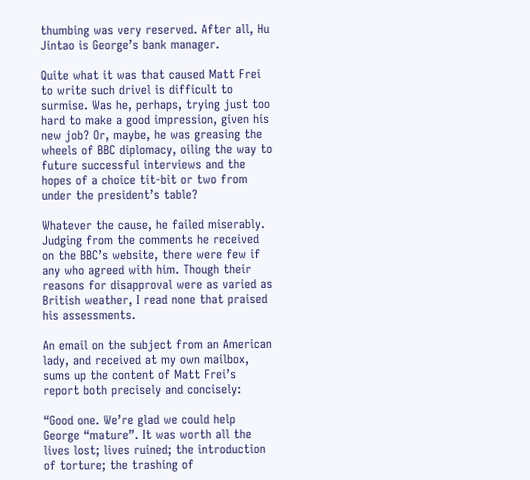thumbing was very reserved. After all, Hu Jintao is George’s bank manager.

Quite what it was that caused Matt Frei to write such drivel is difficult to surmise. Was he, perhaps, trying just too hard to make a good impression, given his new job? Or, maybe, he was greasing the wheels of BBC diplomacy, oiling the way to future successful interviews and the hopes of a choice tit-bit or two from under the president’s table?

Whatever the cause, he failed miserably. Judging from the comments he received on the BBC’s website, there were few if any who agreed with him. Though their reasons for disapproval were as varied as British weather, I read none that praised his assessments.

An email on the subject from an American lady, and received at my own mailbox, sums up the content of Matt Frei’s report both precisely and concisely:

“Good one. We’re glad we could help George “mature”. It was worth all the lives lost; lives ruined; the introduction of torture; the trashing of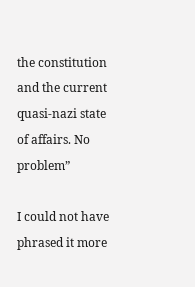the constitution and the current quasi-nazi state of affairs. No problem”

I could not have phrased it more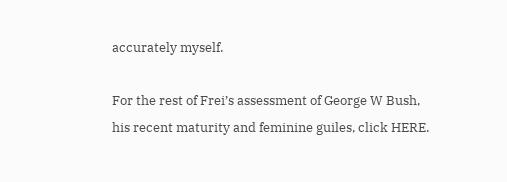accurately myself.

For the rest of Frei’s assessment of George W Bush, his recent maturity and feminine guiles, click HERE.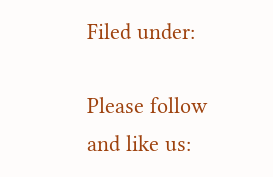Filed under:

Please follow and like us: